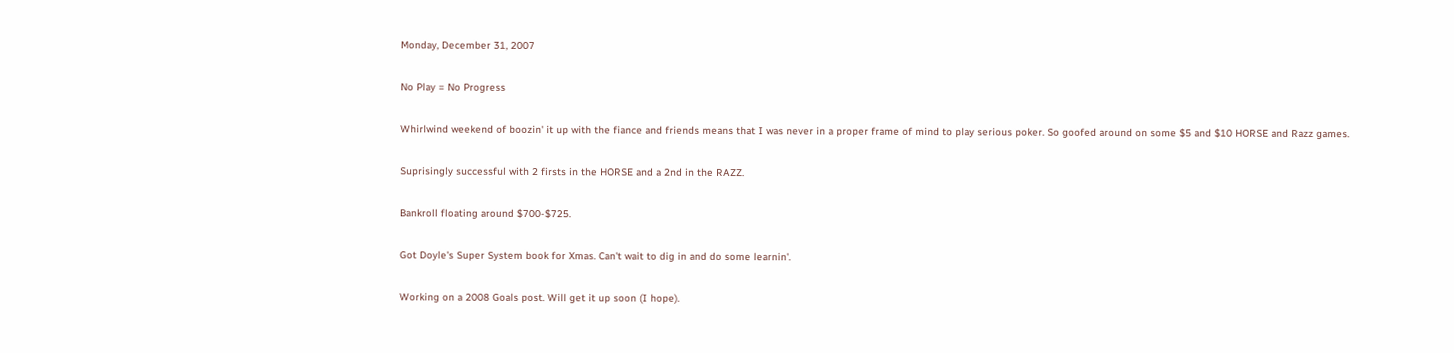Monday, December 31, 2007

No Play = No Progress

Whirlwind weekend of boozin' it up with the fiance and friends means that I was never in a proper frame of mind to play serious poker. So goofed around on some $5 and $10 HORSE and Razz games.

Suprisingly successful with 2 firsts in the HORSE and a 2nd in the RAZZ.

Bankroll floating around $700-$725.

Got Doyle's Super System book for Xmas. Can't wait to dig in and do some learnin'.

Working on a 2008 Goals post. Will get it up soon (I hope).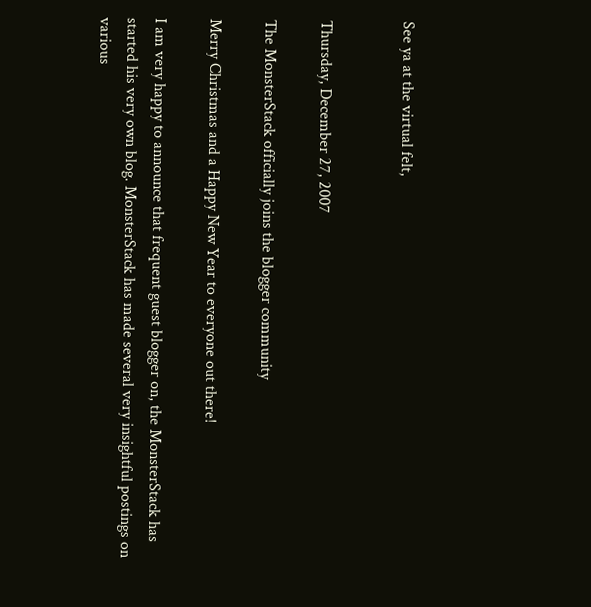See ya at the virtual felt,


Thursday, December 27, 2007

The MonsterStack officially joins the blogger community

Merry Christmas and a Happy New Year to everyone out there!

I am very happy to announce that frequent guest blogger on, the MonsterStack has started his very own blog. MonsterStack has made several very insightful postings on various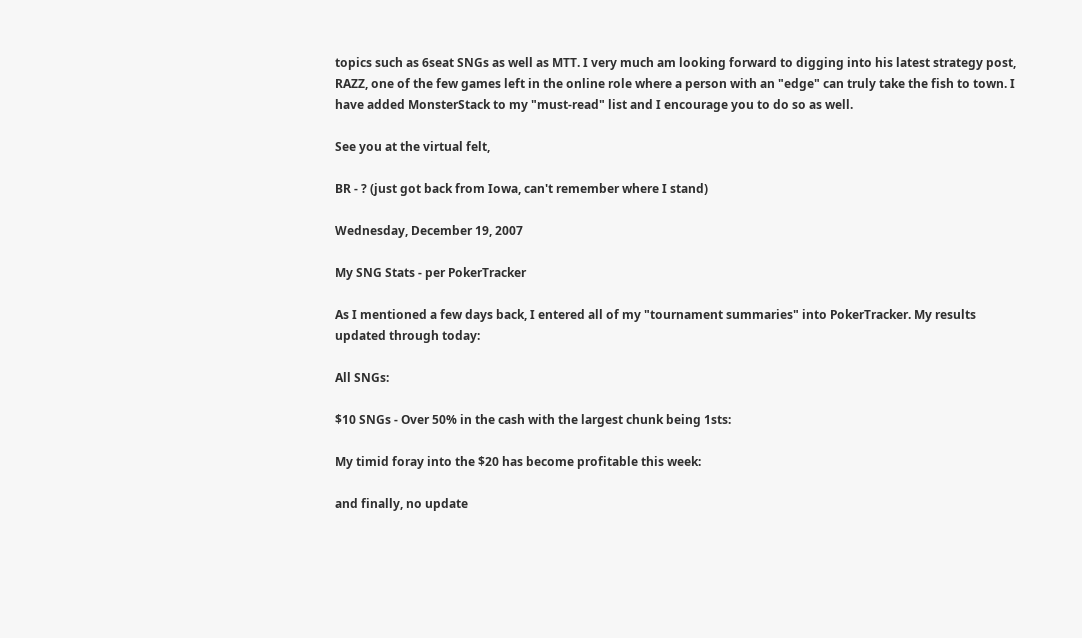topics such as 6seat SNGs as well as MTT. I very much am looking forward to digging into his latest strategy post, RAZZ, one of the few games left in the online role where a person with an "edge" can truly take the fish to town. I have added MonsterStack to my "must-read" list and I encourage you to do so as well.

See you at the virtual felt,

BR - ? (just got back from Iowa, can't remember where I stand)

Wednesday, December 19, 2007

My SNG Stats - per PokerTracker

As I mentioned a few days back, I entered all of my "tournament summaries" into PokerTracker. My results updated through today:

All SNGs:

$10 SNGs - Over 50% in the cash with the largest chunk being 1sts:

My timid foray into the $20 has become profitable this week:

and finally, no update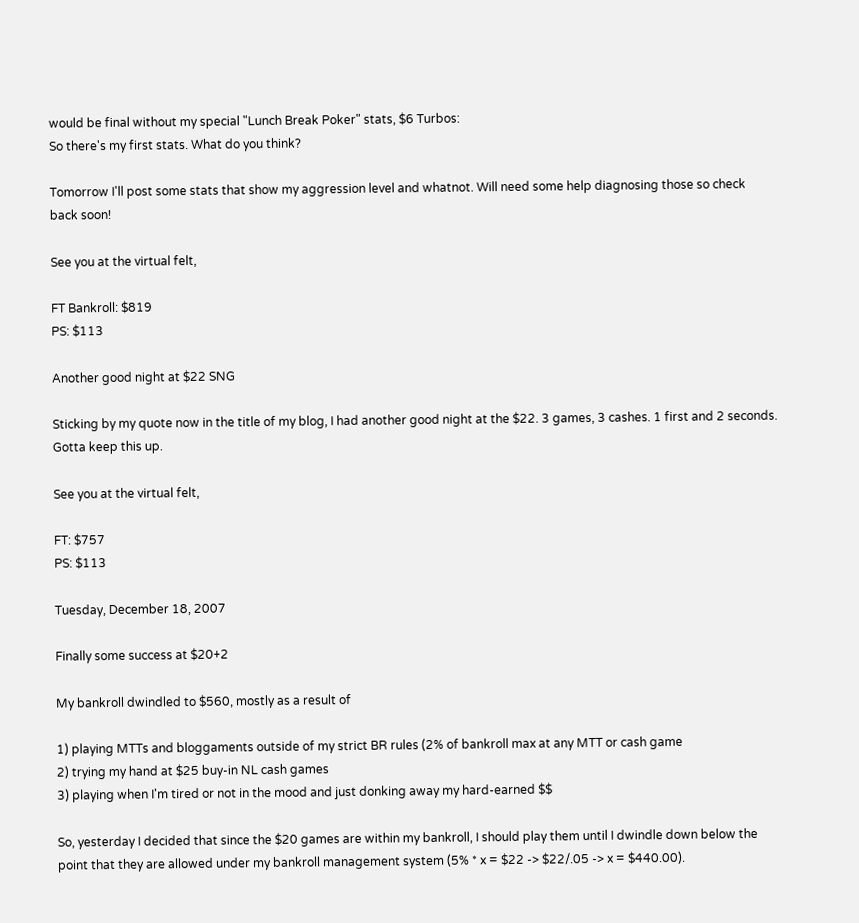would be final without my special "Lunch Break Poker" stats, $6 Turbos:
So there's my first stats. What do you think?

Tomorrow I'll post some stats that show my aggression level and whatnot. Will need some help diagnosing those so check back soon!

See you at the virtual felt,

FT Bankroll: $819
PS: $113

Another good night at $22 SNG

Sticking by my quote now in the title of my blog, I had another good night at the $22. 3 games, 3 cashes. 1 first and 2 seconds. Gotta keep this up.

See you at the virtual felt,

FT: $757
PS: $113

Tuesday, December 18, 2007

Finally some success at $20+2

My bankroll dwindled to $560, mostly as a result of

1) playing MTTs and bloggaments outside of my strict BR rules (2% of bankroll max at any MTT or cash game
2) trying my hand at $25 buy-in NL cash games
3) playing when I'm tired or not in the mood and just donking away my hard-earned $$

So, yesterday I decided that since the $20 games are within my bankroll, I should play them until I dwindle down below the point that they are allowed under my bankroll management system (5% * x = $22 -> $22/.05 -> x = $440.00).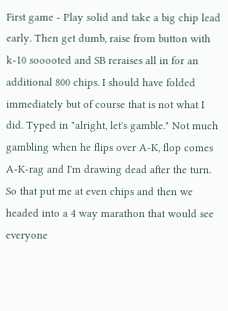First game - Play solid and take a big chip lead early. Then get dumb, raise from button with k-10 sooooted and SB reraises all in for an additional 800 chips. I should have folded immediately but of course that is not what I did. Typed in "alright, let's gamble." Not much gambling when he flips over A-K, flop comes A-K-rag and I'm drawing dead after the turn. So that put me at even chips and then we headed into a 4 way marathon that would see everyone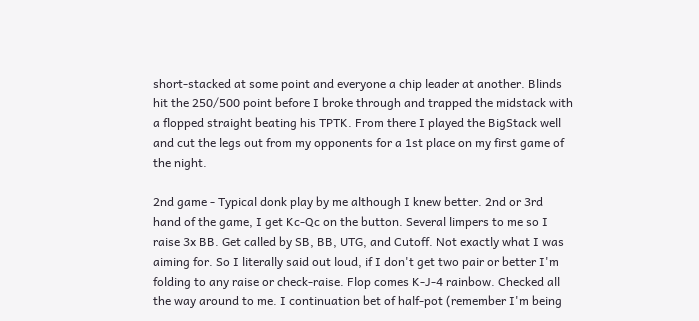short-stacked at some point and everyone a chip leader at another. Blinds hit the 250/500 point before I broke through and trapped the midstack with a flopped straight beating his TPTK. From there I played the BigStack well and cut the legs out from my opponents for a 1st place on my first game of the night.

2nd game - Typical donk play by me although I knew better. 2nd or 3rd hand of the game, I get Kc-Qc on the button. Several limpers to me so I raise 3x BB. Get called by SB, BB, UTG, and Cutoff. Not exactly what I was aiming for. So I literally said out loud, if I don't get two pair or better I'm folding to any raise or check-raise. Flop comes K-J-4 rainbow. Checked all the way around to me. I continuation bet of half-pot (remember I'm being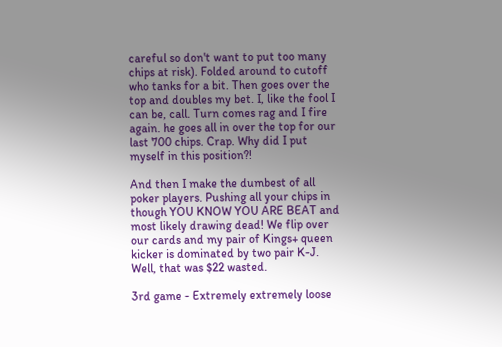careful so don't want to put too many chips at risk). Folded around to cutoff who tanks for a bit. Then goes over the top and doubles my bet. I, like the fool I can be, call. Turn comes rag and I fire again. he goes all in over the top for our last 700 chips. Crap. Why did I put myself in this position?!

And then I make the dumbest of all poker players. Pushing all your chips in though YOU KNOW YOU ARE BEAT and most likely drawing dead! We flip over our cards and my pair of Kings+ queen kicker is dominated by two pair K-J. Well, that was $22 wasted.

3rd game - Extremely extremely loose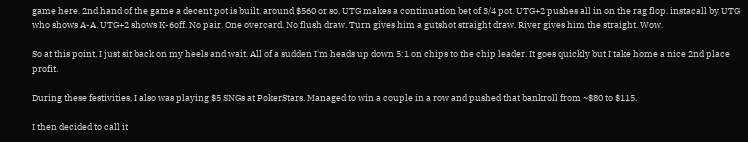game here. 2nd hand of the game a decent pot is built. around $560 or so. UTG makes a continuation bet of 3/4 pot. UTG+2 pushes all in on the rag flop. instacall by UTG who shows A-A. UTG+2 shows K-6off. No pair. One overcard. No flush draw. Turn gives him a gutshot straight draw. River gives him the straight. Wow.

So at this point, I just sit back on my heels and wait. All of a sudden I'm heads up down 5:1 on chips to the chip leader. It goes quickly but I take home a nice 2nd place profit.

During these festivities, I also was playing $5 SNGs at PokerStars. Managed to win a couple in a row and pushed that bankroll from ~$80 to $115.

I then decided to call it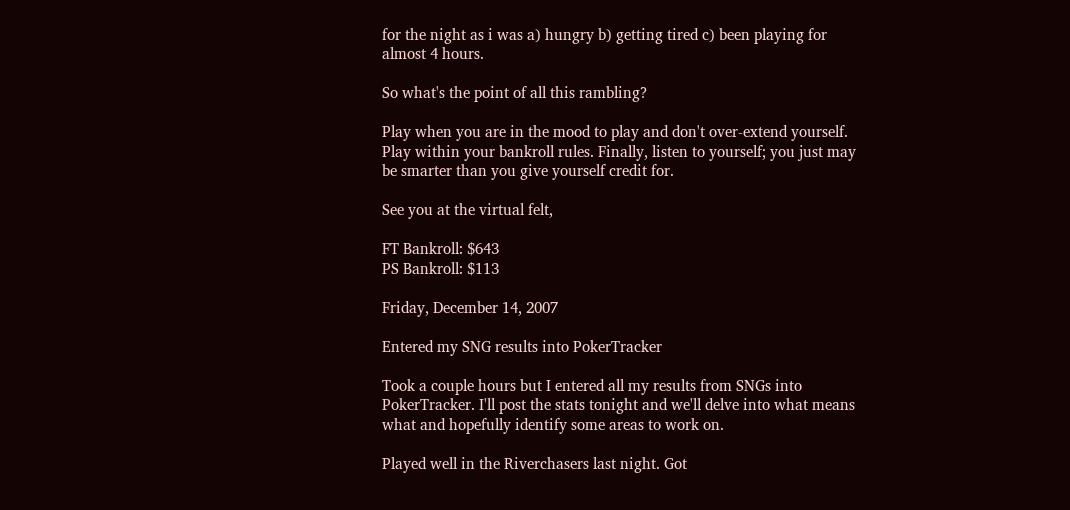for the night as i was a) hungry b) getting tired c) been playing for almost 4 hours.

So what's the point of all this rambling?

Play when you are in the mood to play and don't over-extend yourself. Play within your bankroll rules. Finally, listen to yourself; you just may be smarter than you give yourself credit for.

See you at the virtual felt,

FT Bankroll: $643
PS Bankroll: $113

Friday, December 14, 2007

Entered my SNG results into PokerTracker

Took a couple hours but I entered all my results from SNGs into PokerTracker. I'll post the stats tonight and we'll delve into what means what and hopefully identify some areas to work on.

Played well in the Riverchasers last night. Got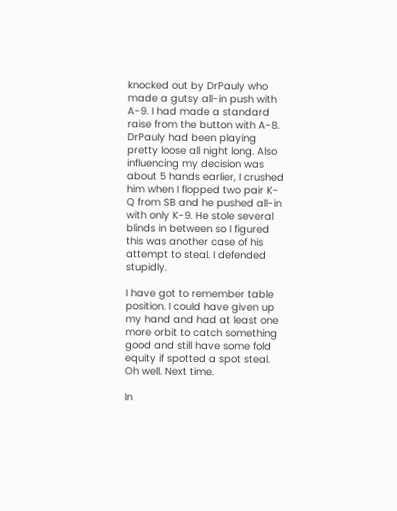knocked out by DrPauly who made a gutsy all-in push with A-9. I had made a standard raise from the button with A-8. DrPauly had been playing pretty loose all night long. Also influencing my decision was about 5 hands earlier, I crushed him when I flopped two pair K-Q from SB and he pushed all-in with only K-9. He stole several blinds in between so I figured this was another case of his attempt to steal. I defended stupidly.

I have got to remember table position. I could have given up my hand and had at least one more orbit to catch something good and still have some fold equity if spotted a spot steal. Oh well. Next time.

In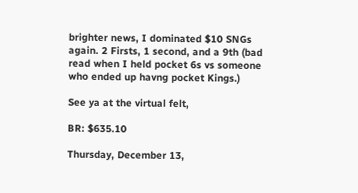brighter news, I dominated $10 SNGs again. 2 Firsts, 1 second, and a 9th (bad read when I held pocket 6s vs someone who ended up havng pocket Kings.)

See ya at the virtual felt,

BR: $635.10

Thursday, December 13,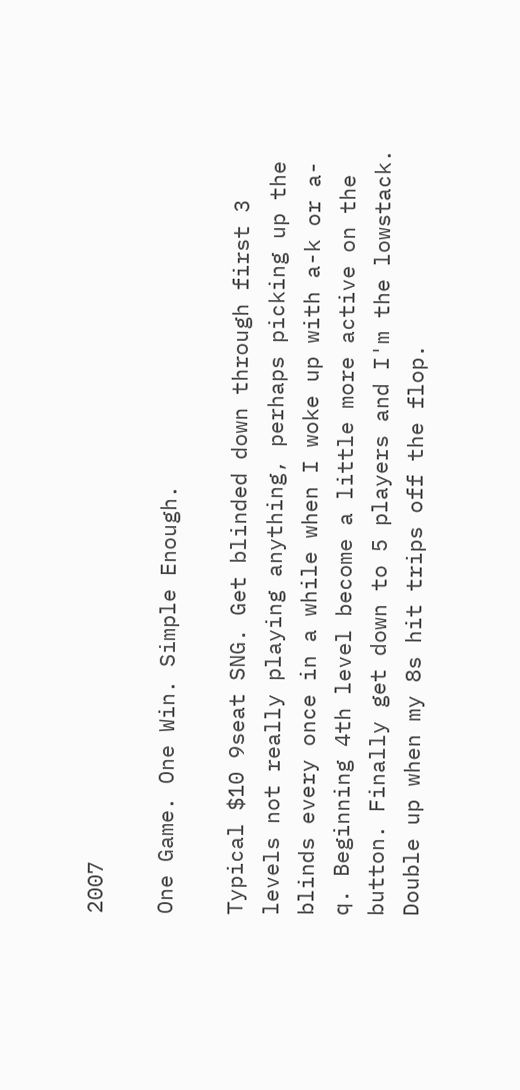2007

One Game. One Win. Simple Enough.

Typical $10 9seat SNG. Get blinded down through first 3 levels not really playing anything, perhaps picking up the blinds every once in a while when I woke up with a-k or a-q. Beginning 4th level become a little more active on the button. Finally get down to 5 players and I'm the lowstack. Double up when my 8s hit trips off the flop.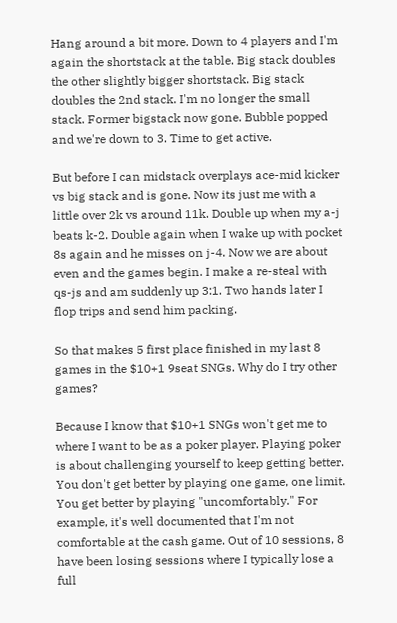Hang around a bit more. Down to 4 players and I'm again the shortstack at the table. Big stack doubles the other slightly bigger shortstack. Big stack doubles the 2nd stack. I'm no longer the small stack. Former bigstack now gone. Bubble popped and we're down to 3. Time to get active.

But before I can midstack overplays ace-mid kicker vs big stack and is gone. Now its just me with a little over 2k vs around 11k. Double up when my a-j beats k-2. Double again when I wake up with pocket 8s again and he misses on j-4. Now we are about even and the games begin. I make a re-steal with qs-js and am suddenly up 3:1. Two hands later I flop trips and send him packing.

So that makes 5 first place finished in my last 8 games in the $10+1 9seat SNGs. Why do I try other games?

Because I know that $10+1 SNGs won't get me to where I want to be as a poker player. Playing poker is about challenging yourself to keep getting better. You don't get better by playing one game, one limit. You get better by playing "uncomfortably." For example, it's well documented that I'm not comfortable at the cash game. Out of 10 sessions, 8 have been losing sessions where I typically lose a full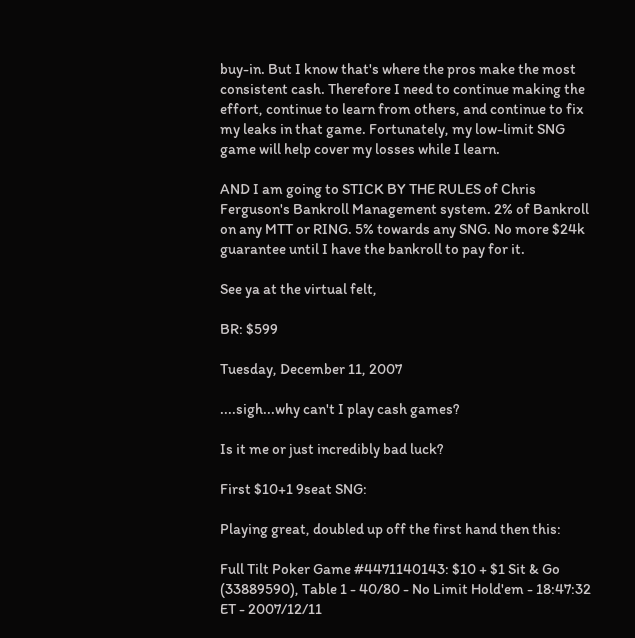buy-in. But I know that's where the pros make the most consistent cash. Therefore I need to continue making the effort, continue to learn from others, and continue to fix my leaks in that game. Fortunately, my low-limit SNG game will help cover my losses while I learn.

AND I am going to STICK BY THE RULES of Chris Ferguson's Bankroll Management system. 2% of Bankroll on any MTT or RING. 5% towards any SNG. No more $24k guarantee until I have the bankroll to pay for it.

See ya at the virtual felt,

BR: $599

Tuesday, December 11, 2007

....sigh...why can't I play cash games?

Is it me or just incredibly bad luck?

First $10+1 9seat SNG:

Playing great, doubled up off the first hand then this:

Full Tilt Poker Game #4471140143: $10 + $1 Sit & Go (33889590), Table 1 - 40/80 - No Limit Hold'em - 18:47:32 ET - 2007/12/11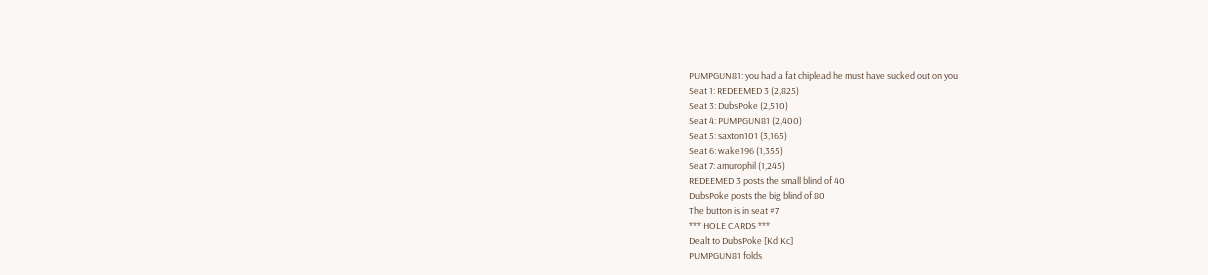PUMPGUN81: you had a fat chiplead he must have sucked out on you
Seat 1: REDEEMED 3 (2,825)
Seat 3: DubsPoke (2,510)
Seat 4: PUMPGUN81 (2,400)
Seat 5: saxton101 (3,165)
Seat 6: wake196 (1,355)
Seat 7: amurophil (1,245)
REDEEMED 3 posts the small blind of 40
DubsPoke posts the big blind of 80
The button is in seat #7
*** HOLE CARDS ***
Dealt to DubsPoke [Kd Kc]
PUMPGUN81 folds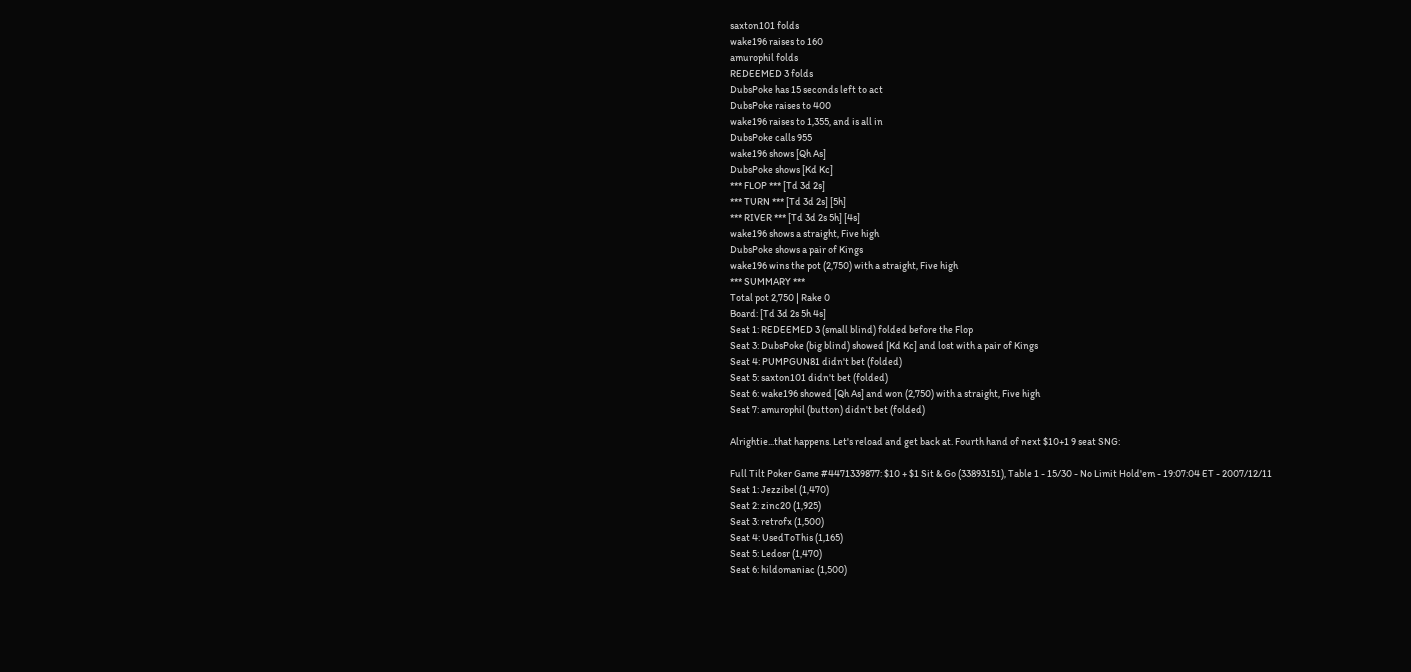saxton101 folds
wake196 raises to 160
amurophil folds
REDEEMED 3 folds
DubsPoke has 15 seconds left to act
DubsPoke raises to 400
wake196 raises to 1,355, and is all in
DubsPoke calls 955
wake196 shows [Qh As]
DubsPoke shows [Kd Kc]
*** FLOP *** [Td 3d 2s]
*** TURN *** [Td 3d 2s] [5h]
*** RIVER *** [Td 3d 2s 5h] [4s]
wake196 shows a straight, Five high
DubsPoke shows a pair of Kings
wake196 wins the pot (2,750) with a straight, Five high
*** SUMMARY ***
Total pot 2,750 | Rake 0
Board: [Td 3d 2s 5h 4s]
Seat 1: REDEEMED 3 (small blind) folded before the Flop
Seat 3: DubsPoke (big blind) showed [Kd Kc] and lost with a pair of Kings
Seat 4: PUMPGUN81 didn't bet (folded)
Seat 5: saxton101 didn't bet (folded)
Seat 6: wake196 showed [Qh As] and won (2,750) with a straight, Five high
Seat 7: amurophil (button) didn't bet (folded)

Alrightie...that happens. Let's reload and get back at. Fourth hand of next $10+1 9 seat SNG:

Full Tilt Poker Game #4471339877: $10 + $1 Sit & Go (33893151), Table 1 - 15/30 - No Limit Hold'em - 19:07:04 ET - 2007/12/11
Seat 1: Jezzibel (1,470)
Seat 2: zinc20 (1,925)
Seat 3: retrofx (1,500)
Seat 4: UsedToThis (1,165)
Seat 5: Ledosr (1,470)
Seat 6: hildomaniac (1,500)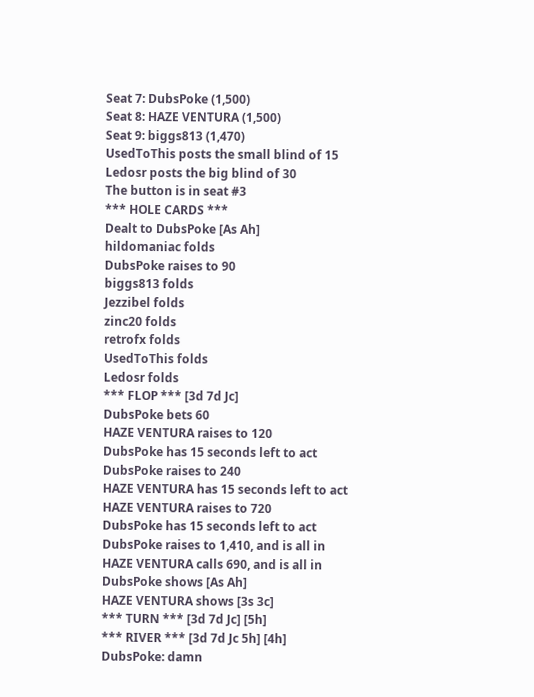Seat 7: DubsPoke (1,500)
Seat 8: HAZE VENTURA (1,500)
Seat 9: biggs813 (1,470)
UsedToThis posts the small blind of 15
Ledosr posts the big blind of 30
The button is in seat #3
*** HOLE CARDS ***
Dealt to DubsPoke [As Ah]
hildomaniac folds
DubsPoke raises to 90
biggs813 folds
Jezzibel folds
zinc20 folds
retrofx folds
UsedToThis folds
Ledosr folds
*** FLOP *** [3d 7d Jc]
DubsPoke bets 60
HAZE VENTURA raises to 120
DubsPoke has 15 seconds left to act
DubsPoke raises to 240
HAZE VENTURA has 15 seconds left to act
HAZE VENTURA raises to 720
DubsPoke has 15 seconds left to act
DubsPoke raises to 1,410, and is all in
HAZE VENTURA calls 690, and is all in
DubsPoke shows [As Ah]
HAZE VENTURA shows [3s 3c]
*** TURN *** [3d 7d Jc] [5h]
*** RIVER *** [3d 7d Jc 5h] [4h]
DubsPoke: damn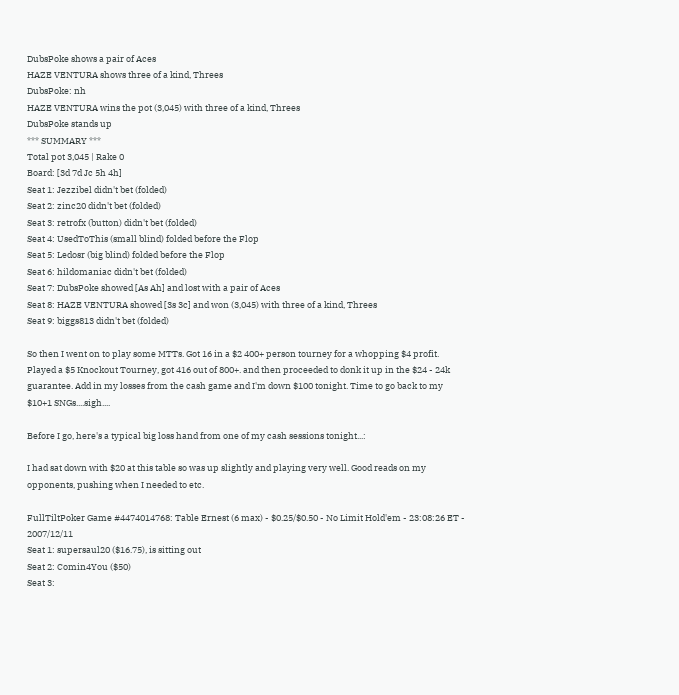DubsPoke shows a pair of Aces
HAZE VENTURA shows three of a kind, Threes
DubsPoke: nh
HAZE VENTURA wins the pot (3,045) with three of a kind, Threes
DubsPoke stands up
*** SUMMARY ***
Total pot 3,045 | Rake 0
Board: [3d 7d Jc 5h 4h]
Seat 1: Jezzibel didn't bet (folded)
Seat 2: zinc20 didn't bet (folded)
Seat 3: retrofx (button) didn't bet (folded)
Seat 4: UsedToThis (small blind) folded before the Flop
Seat 5: Ledosr (big blind) folded before the Flop
Seat 6: hildomaniac didn't bet (folded)
Seat 7: DubsPoke showed [As Ah] and lost with a pair of Aces
Seat 8: HAZE VENTURA showed [3s 3c] and won (3,045) with three of a kind, Threes
Seat 9: biggs813 didn't bet (folded)

So then I went on to play some MTTs. Got 16 in a $2 400+ person tourney for a whopping $4 profit. Played a $5 Knockout Tourney, got 416 out of 800+. and then proceeded to donk it up in the $24 - 24k guarantee. Add in my losses from the cash game and I'm down $100 tonight. Time to go back to my $10+1 SNGs....sigh....

Before I go, here's a typical big loss hand from one of my cash sessions tonight...:

I had sat down with $20 at this table so was up slightly and playing very well. Good reads on my opponents, pushing when I needed to etc.

FullTiltPoker Game #4474014768: Table Ernest (6 max) - $0.25/$0.50 - No Limit Hold'em - 23:08:26 ET - 2007/12/11
Seat 1: supersaul20 ($16.75), is sitting out
Seat 2: Comin4You ($50)
Seat 3: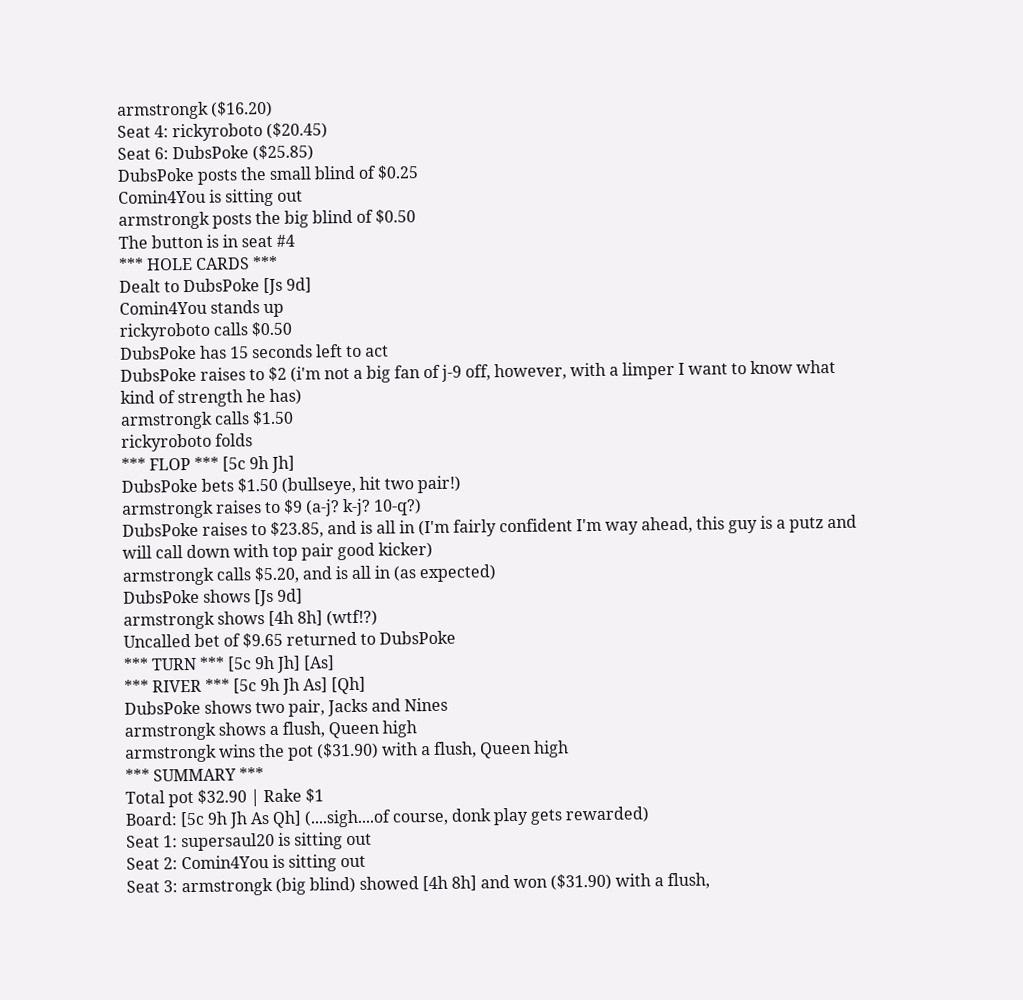armstrongk ($16.20)
Seat 4: rickyroboto ($20.45)
Seat 6: DubsPoke ($25.85)
DubsPoke posts the small blind of $0.25
Comin4You is sitting out
armstrongk posts the big blind of $0.50
The button is in seat #4
*** HOLE CARDS ***
Dealt to DubsPoke [Js 9d]
Comin4You stands up
rickyroboto calls $0.50
DubsPoke has 15 seconds left to act
DubsPoke raises to $2 (i'm not a big fan of j-9 off, however, with a limper I want to know what kind of strength he has)
armstrongk calls $1.50
rickyroboto folds
*** FLOP *** [5c 9h Jh]
DubsPoke bets $1.50 (bullseye, hit two pair!)
armstrongk raises to $9 (a-j? k-j? 10-q?)
DubsPoke raises to $23.85, and is all in (I'm fairly confident I'm way ahead, this guy is a putz and will call down with top pair good kicker)
armstrongk calls $5.20, and is all in (as expected)
DubsPoke shows [Js 9d]
armstrongk shows [4h 8h] (wtf!?)
Uncalled bet of $9.65 returned to DubsPoke
*** TURN *** [5c 9h Jh] [As]
*** RIVER *** [5c 9h Jh As] [Qh]
DubsPoke shows two pair, Jacks and Nines
armstrongk shows a flush, Queen high
armstrongk wins the pot ($31.90) with a flush, Queen high
*** SUMMARY ***
Total pot $32.90 | Rake $1
Board: [5c 9h Jh As Qh] (....sigh....of course, donk play gets rewarded)
Seat 1: supersaul20 is sitting out
Seat 2: Comin4You is sitting out
Seat 3: armstrongk (big blind) showed [4h 8h] and won ($31.90) with a flush,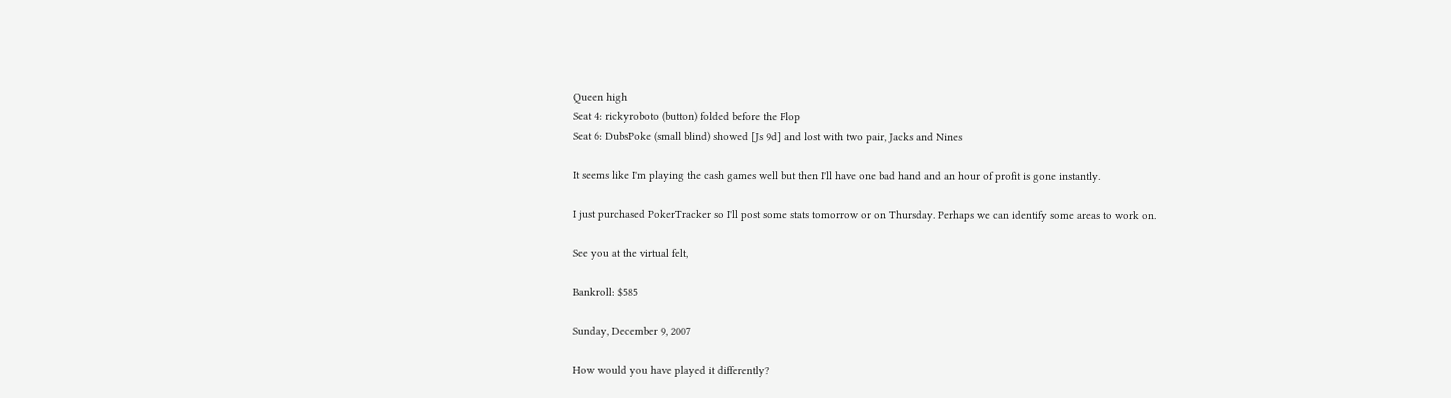Queen high
Seat 4: rickyroboto (button) folded before the Flop
Seat 6: DubsPoke (small blind) showed [Js 9d] and lost with two pair, Jacks and Nines

It seems like I'm playing the cash games well but then I'll have one bad hand and an hour of profit is gone instantly.

I just purchased PokerTracker so I'll post some stats tomorrow or on Thursday. Perhaps we can identify some areas to work on.

See you at the virtual felt,

Bankroll: $585

Sunday, December 9, 2007

How would you have played it differently?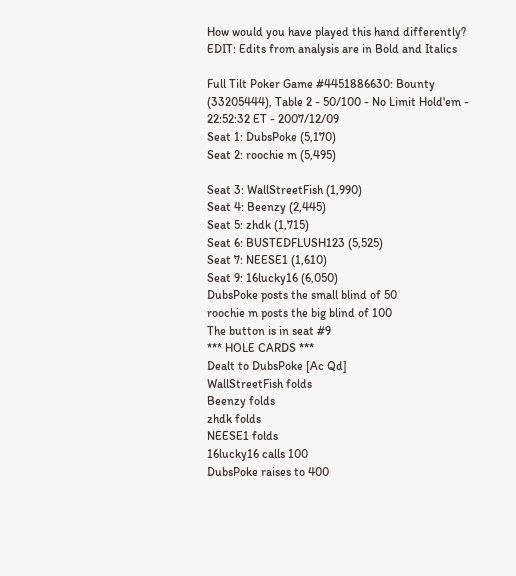How would you have played this hand differently? EDIT: Edits from analysis are in Bold and Italics

Full Tilt Poker Game #4451886630: Bounty (33205444), Table 2 - 50/100 - No Limit Hold'em - 22:52:32 ET - 2007/12/09
Seat 1: DubsPoke (5,170)
Seat 2: roochie m (5,495)

Seat 3: WallStreetFish (1,990)
Seat 4: Beenzy (2,445)
Seat 5: zhdk (1,715)
Seat 6: BUSTEDFLUSH123 (5,525)
Seat 7: NEESE1 (1,610)
Seat 9: 16lucky16 (6,050)
DubsPoke posts the small blind of 50
roochie m posts the big blind of 100
The button is in seat #9
*** HOLE CARDS ***
Dealt to DubsPoke [Ac Qd]
WallStreetFish folds
Beenzy folds
zhdk folds
NEESE1 folds
16lucky16 calls 100
DubsPoke raises to 400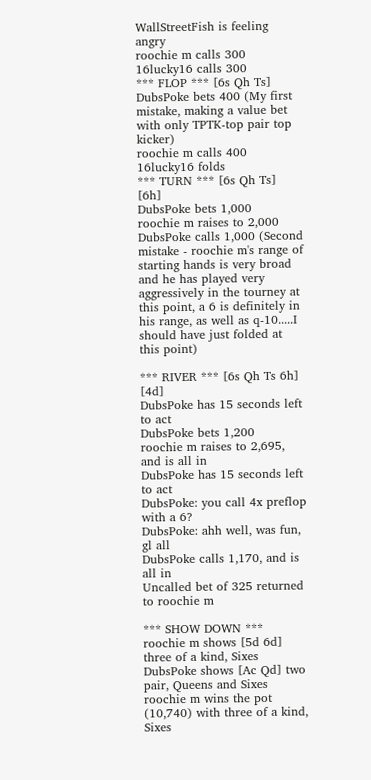WallStreetFish is feeling angry
roochie m calls 300
16lucky16 calls 300
*** FLOP *** [6s Qh Ts]
DubsPoke bets 400 (My first mistake, making a value bet with only TPTK-top pair top kicker)
roochie m calls 400
16lucky16 folds
*** TURN *** [6s Qh Ts] [6h]
DubsPoke bets 1,000
roochie m raises to 2,000
DubsPoke calls 1,000 (Second mistake - roochie m's range of starting hands is very broad and he has played very aggressively in the tourney at this point, a 6 is definitely in his range, as well as q-10.....I should have just folded at this point)

*** RIVER *** [6s Qh Ts 6h] [4d]
DubsPoke has 15 seconds left to act
DubsPoke bets 1,200
roochie m raises to 2,695, and is all in
DubsPoke has 15 seconds left to act
DubsPoke: you call 4x preflop with a 6?
DubsPoke: ahh well, was fun, gl all
DubsPoke calls 1,170, and is all in
Uncalled bet of 325 returned to roochie m

*** SHOW DOWN ***
roochie m shows [5d 6d] three of a kind, Sixes
DubsPoke shows [Ac Qd] two pair, Queens and Sixes
roochie m wins the pot (10,740) with three of a kind, Sixes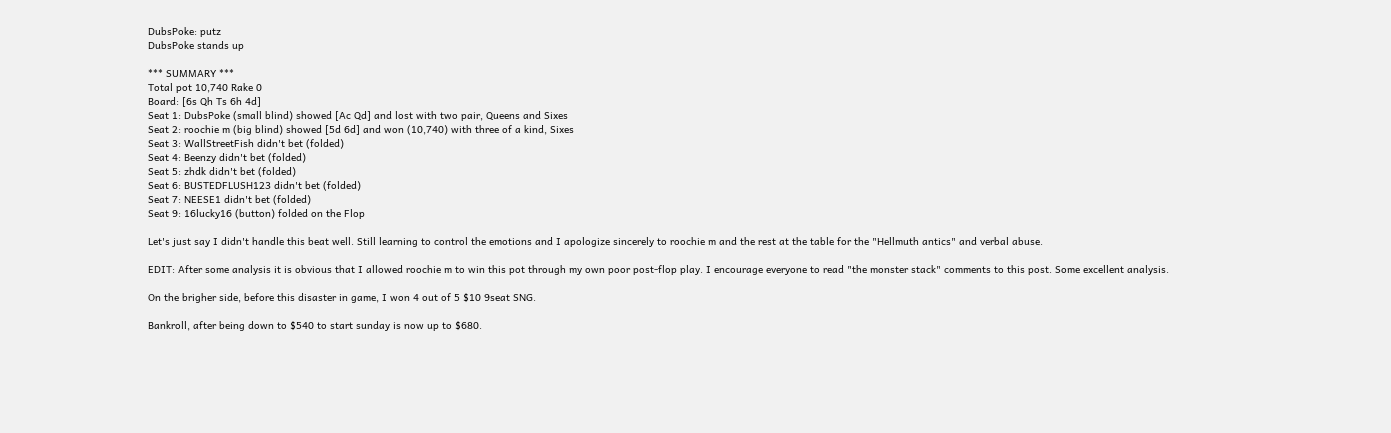DubsPoke: putz
DubsPoke stands up

*** SUMMARY ***
Total pot 10,740 Rake 0
Board: [6s Qh Ts 6h 4d]
Seat 1: DubsPoke (small blind) showed [Ac Qd] and lost with two pair, Queens and Sixes
Seat 2: roochie m (big blind) showed [5d 6d] and won (10,740) with three of a kind, Sixes
Seat 3: WallStreetFish didn't bet (folded)
Seat 4: Beenzy didn't bet (folded)
Seat 5: zhdk didn't bet (folded)
Seat 6: BUSTEDFLUSH123 didn't bet (folded)
Seat 7: NEESE1 didn't bet (folded)
Seat 9: 16lucky16 (button) folded on the Flop

Let's just say I didn't handle this beat well. Still learning to control the emotions and I apologize sincerely to roochie m and the rest at the table for the "Hellmuth antics" and verbal abuse.

EDIT: After some analysis it is obvious that I allowed roochie m to win this pot through my own poor post-flop play. I encourage everyone to read "the monster stack" comments to this post. Some excellent analysis.

On the brigher side, before this disaster in game, I won 4 out of 5 $10 9seat SNG.

Bankroll, after being down to $540 to start sunday is now up to $680.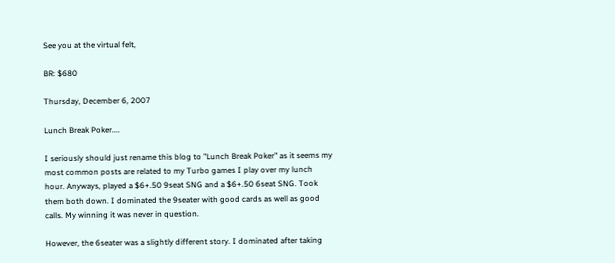See you at the virtual felt,

BR: $680

Thursday, December 6, 2007

Lunch Break Poker....

I seriously should just rename this blog to "Lunch Break Poker" as it seems my most common posts are related to my Turbo games I play over my lunch hour. Anyways, played a $6+.50 9seat SNG and a $6+.50 6seat SNG. Took them both down. I dominated the 9seater with good cards as well as good calls. My winning it was never in question.

However, the 6seater was a slightly different story. I dominated after taking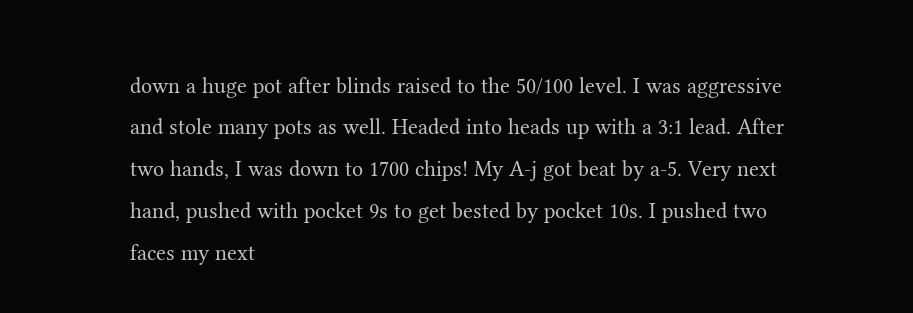down a huge pot after blinds raised to the 50/100 level. I was aggressive and stole many pots as well. Headed into heads up with a 3:1 lead. After two hands, I was down to 1700 chips! My A-j got beat by a-5. Very next hand, pushed with pocket 9s to get bested by pocket 10s. I pushed two faces my next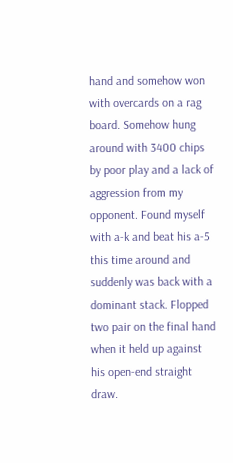hand and somehow won with overcards on a rag board. Somehow hung around with 3400 chips by poor play and a lack of aggression from my opponent. Found myself with a-k and beat his a-5 this time around and suddenly was back with a dominant stack. Flopped two pair on the final hand when it held up against his open-end straight draw.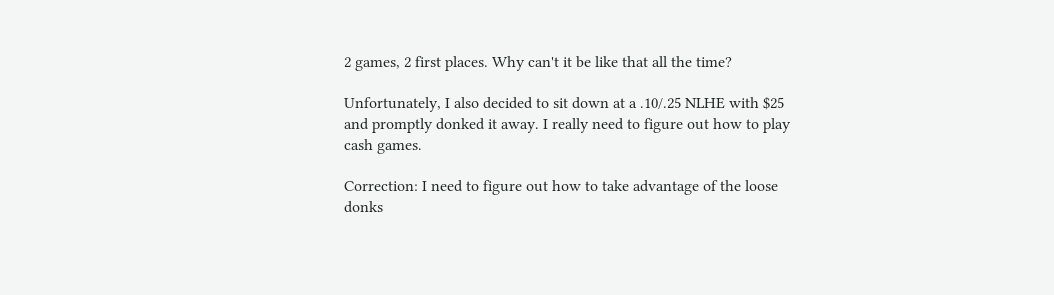2 games, 2 first places. Why can't it be like that all the time?

Unfortunately, I also decided to sit down at a .10/.25 NLHE with $25 and promptly donked it away. I really need to figure out how to play cash games.

Correction: I need to figure out how to take advantage of the loose donks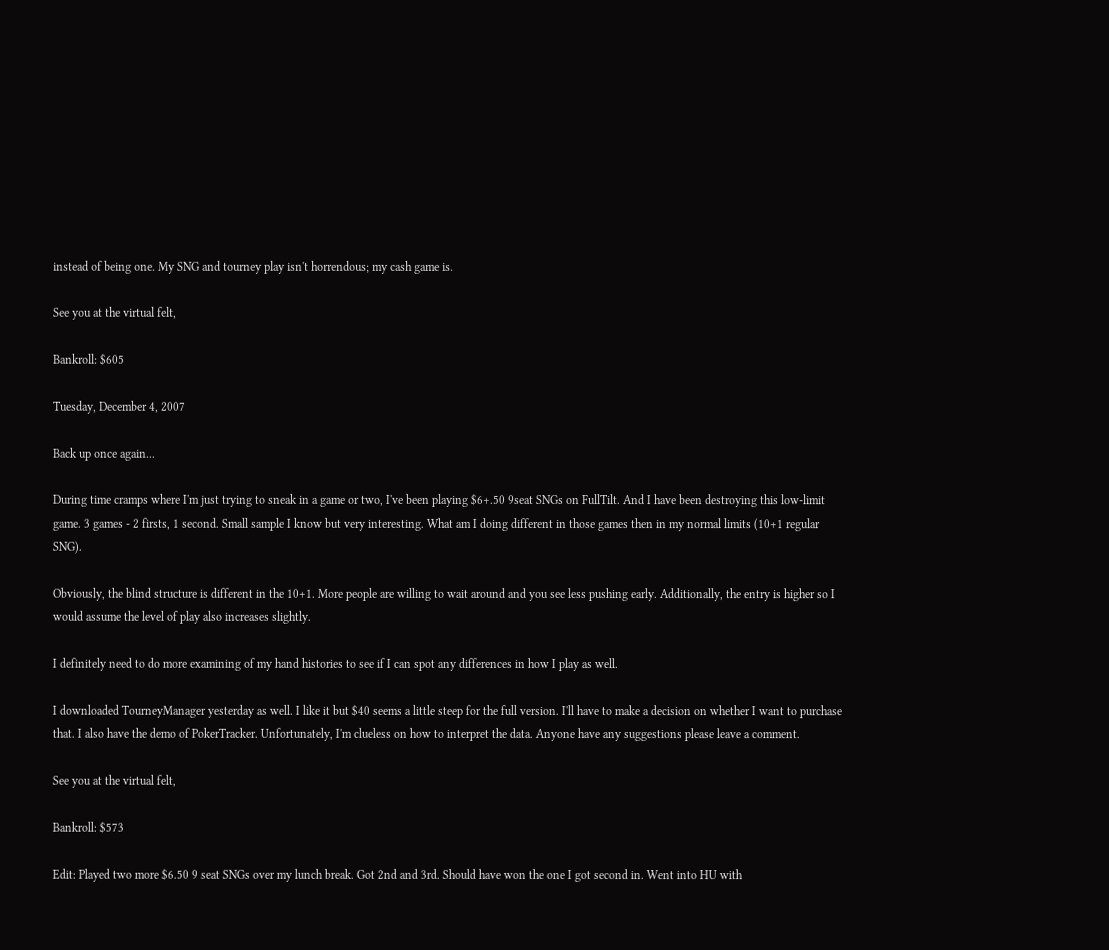instead of being one. My SNG and tourney play isn't horrendous; my cash game is.

See you at the virtual felt,

Bankroll: $605

Tuesday, December 4, 2007

Back up once again...

During time cramps where I'm just trying to sneak in a game or two, I've been playing $6+.50 9seat SNGs on FullTilt. And I have been destroying this low-limit game. 3 games - 2 firsts, 1 second. Small sample I know but very interesting. What am I doing different in those games then in my normal limits (10+1 regular SNG).

Obviously, the blind structure is different in the 10+1. More people are willing to wait around and you see less pushing early. Additionally, the entry is higher so I would assume the level of play also increases slightly.

I definitely need to do more examining of my hand histories to see if I can spot any differences in how I play as well.

I downloaded TourneyManager yesterday as well. I like it but $40 seems a little steep for the full version. I'll have to make a decision on whether I want to purchase that. I also have the demo of PokerTracker. Unfortunately, I'm clueless on how to interpret the data. Anyone have any suggestions please leave a comment.

See you at the virtual felt,

Bankroll: $573

Edit: Played two more $6.50 9 seat SNGs over my lunch break. Got 2nd and 3rd. Should have won the one I got second in. Went into HU with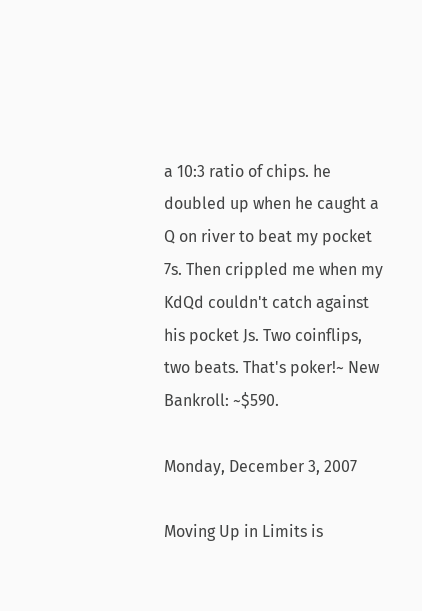a 10:3 ratio of chips. he doubled up when he caught a Q on river to beat my pocket 7s. Then crippled me when my KdQd couldn't catch against his pocket Js. Two coinflips, two beats. That's poker!~ New Bankroll: ~$590.

Monday, December 3, 2007

Moving Up in Limits is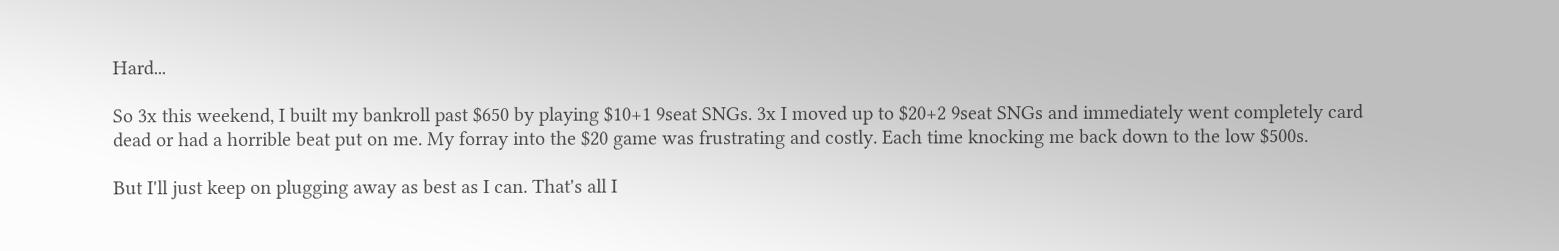Hard...

So 3x this weekend, I built my bankroll past $650 by playing $10+1 9seat SNGs. 3x I moved up to $20+2 9seat SNGs and immediately went completely card dead or had a horrible beat put on me. My forray into the $20 game was frustrating and costly. Each time knocking me back down to the low $500s.

But I'll just keep on plugging away as best as I can. That's all I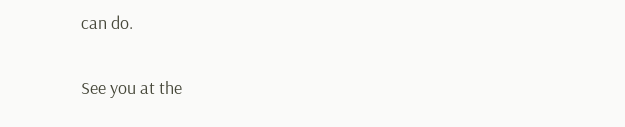can do.

See you at the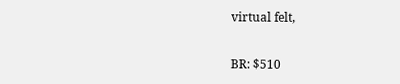virtual felt,

BR: $510